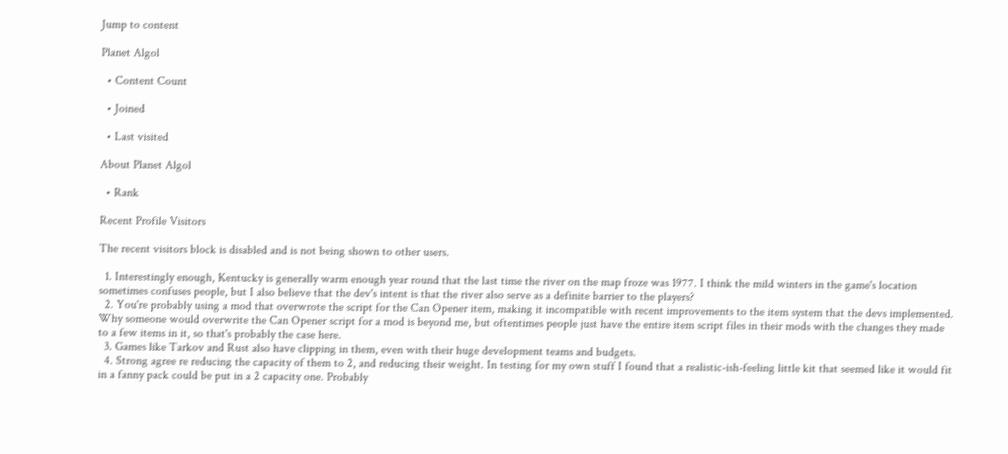Jump to content

Planet Algol

  • Content Count

  • Joined

  • Last visited

About Planet Algol

  • Rank

Recent Profile Visitors

The recent visitors block is disabled and is not being shown to other users.

  1. Interestingly enough, Kentucky is generally warm enough year round that the last time the river on the map froze was 1977. I think the mild winters in the game's location sometimes confuses people, but I also believe that the dev's intent is that the river also serve as a definite barrier to the players?
  2. You're probably using a mod that overwrote the script for the Can Opener item, making it incompatible with recent improvements to the item system that the devs implemented. Why someone would overwrite the Can Opener script for a mod is beyond me, but oftentimes people just have the entire item script files in their mods with the changes they made to a few items in it, so that's probably the case here.
  3. Games like Tarkov and Rust also have clipping in them, even with their huge development teams and budgets.
  4. Strong agree re reducing the capacity of them to 2, and reducing their weight. In testing for my own stuff I found that a realistic-ish-feeling little kit that seemed like it would fit in a fanny pack could be put in a 2 capacity one. Probably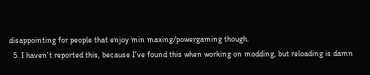disappointing for people that enjoy min maxing/powergaming though.
  5. I haven't reported this, because I've found this when working on modding, but reloading is damn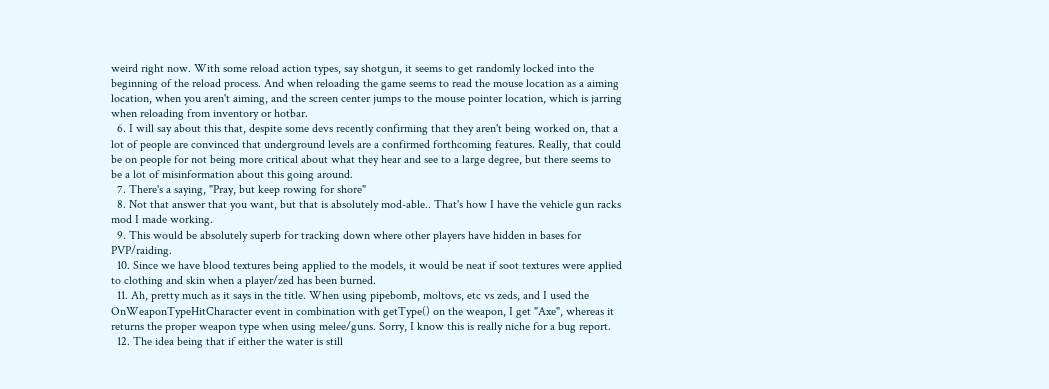weird right now. With some reload action types, say shotgun, it seems to get randomly locked into the beginning of the reload process. And when reloading the game seems to read the mouse location as a aiming location, when you aren't aiming, and the screen center jumps to the mouse pointer location, which is jarring when reloading from inventory or hotbar.
  6. I will say about this that, despite some devs recently confirming that they aren't being worked on, that a lot of people are convinced that underground levels are a confirmed forthcoming features. Really, that could be on people for not being more critical about what they hear and see to a large degree, but there seems to be a lot of misinformation about this going around.
  7. There's a saying, "Pray, but keep rowing for shore"
  8. Not that answer that you want, but that is absolutely mod-able.. That's how I have the vehicle gun racks mod I made working.
  9. This would be absolutely superb for tracking down where other players have hidden in bases for PVP/raiding.
  10. Since we have blood textures being applied to the models, it would be neat if soot textures were applied to clothing and skin when a player/zed has been burned.
  11. Ah, pretty much as it says in the title. When using pipebomb, moltovs, etc vs zeds, and I used the OnWeaponTypeHitCharacter event in combination with getType() on the weapon, I get "Axe", whereas it returns the proper weapon type when using melee/guns. Sorry, I know this is really niche for a bug report.
  12. The idea being that if either the water is still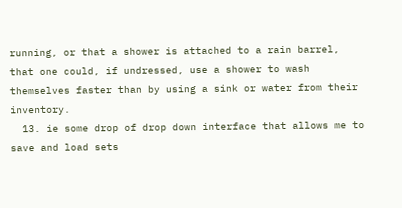running, or that a shower is attached to a rain barrel, that one could, if undressed, use a shower to wash themselves faster than by using a sink or water from their inventory.
  13. ie some drop of drop down interface that allows me to save and load sets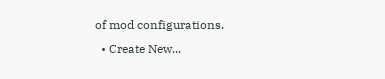of mod configurations.
  • Create New...